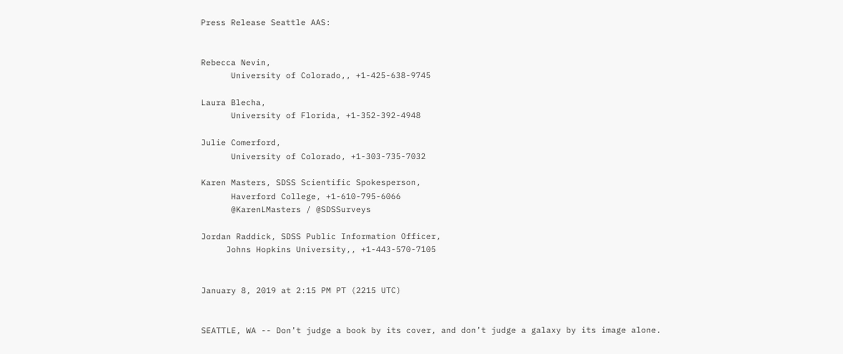Press Release Seattle AAS:


Rebecca Nevin,
      University of Colorado,, +1-425-638-9745

Laura Blecha,
      University of Florida, +1-352-392-4948

Julie Comerford,
      University of Colorado, +1-303-735-7032

Karen Masters, SDSS Scientific Spokesperson,
      Haverford College, +1-610-795-6066
      @KarenLMasters / @SDSSurveys

Jordan Raddick, SDSS Public Information Officer,
     Johns Hopkins University,, +1-443-570-7105


January 8, 2019 at 2:15 PM PT (2215 UTC)


SEATTLE, WA -- Don’t judge a book by its cover, and don’t judge a galaxy by its image alone.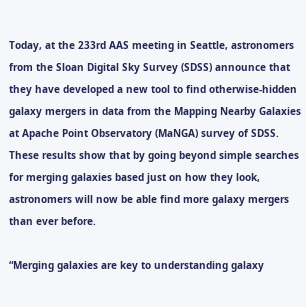Today, at the 233rd AAS meeting in Seattle, astronomers from the Sloan Digital Sky Survey (SDSS) announce that they have developed a new tool to find otherwise-hidden galaxy mergers in data from the Mapping Nearby Galaxies at Apache Point Observatory (MaNGA) survey of SDSS. These results show that by going beyond simple searches for merging galaxies based just on how they look, astronomers will now be able find more galaxy mergers than ever before.

“Merging galaxies are key to understanding galaxy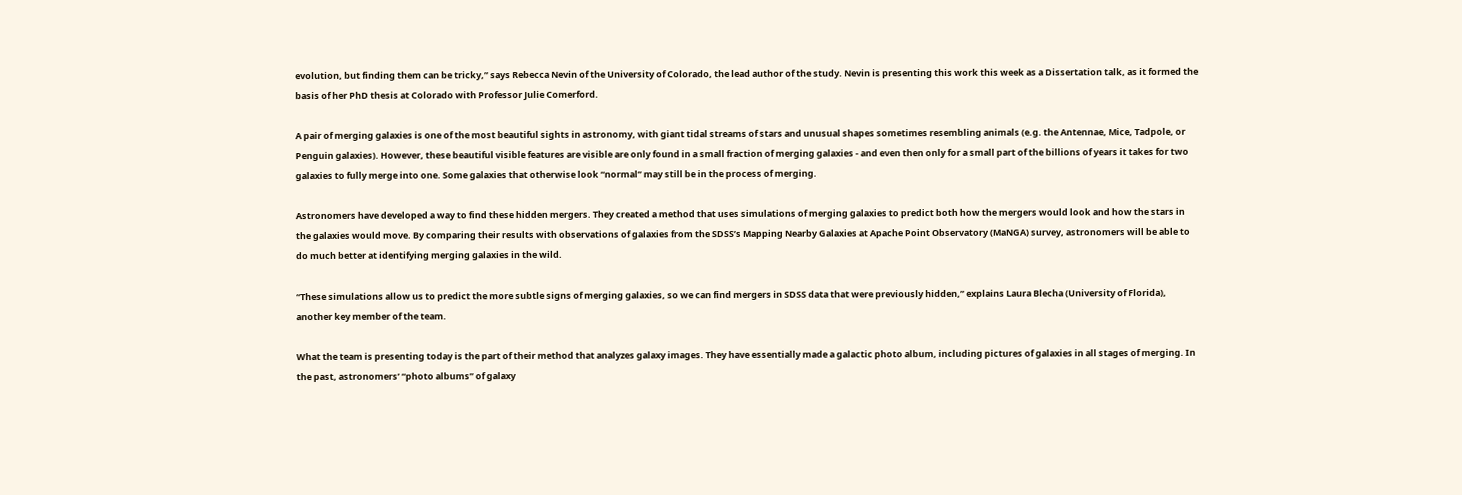evolution, but finding them can be tricky,” says Rebecca Nevin of the University of Colorado, the lead author of the study. Nevin is presenting this work this week as a Dissertation talk, as it formed the basis of her PhD thesis at Colorado with Professor Julie Comerford.

A pair of merging galaxies is one of the most beautiful sights in astronomy, with giant tidal streams of stars and unusual shapes sometimes resembling animals (e.g. the Antennae, Mice, Tadpole, or Penguin galaxies). However, these beautiful visible features are visible are only found in a small fraction of merging galaxies - and even then only for a small part of the billions of years it takes for two galaxies to fully merge into one. Some galaxies that otherwise look “normal” may still be in the process of merging.

Astronomers have developed a way to find these hidden mergers. They created a method that uses simulations of merging galaxies to predict both how the mergers would look and how the stars in the galaxies would move. By comparing their results with observations of galaxies from the SDSS’s Mapping Nearby Galaxies at Apache Point Observatory (MaNGA) survey, astronomers will be able to do much better at identifying merging galaxies in the wild.

“These simulations allow us to predict the more subtle signs of merging galaxies, so we can find mergers in SDSS data that were previously hidden,” explains Laura Blecha (University of Florida), another key member of the team.

What the team is presenting today is the part of their method that analyzes galaxy images. They have essentially made a galactic photo album, including pictures of galaxies in all stages of merging. In the past, astronomers’ “photo albums” of galaxy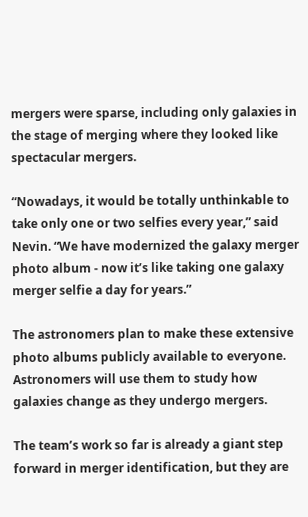mergers were sparse, including only galaxies in the stage of merging where they looked like spectacular mergers.

“Nowadays, it would be totally unthinkable to take only one or two selfies every year,” said Nevin. “We have modernized the galaxy merger photo album - now it’s like taking one galaxy merger selfie a day for years.”

The astronomers plan to make these extensive photo albums publicly available to everyone. Astronomers will use them to study how galaxies change as they undergo mergers.

The team’s work so far is already a giant step forward in merger identification, but they are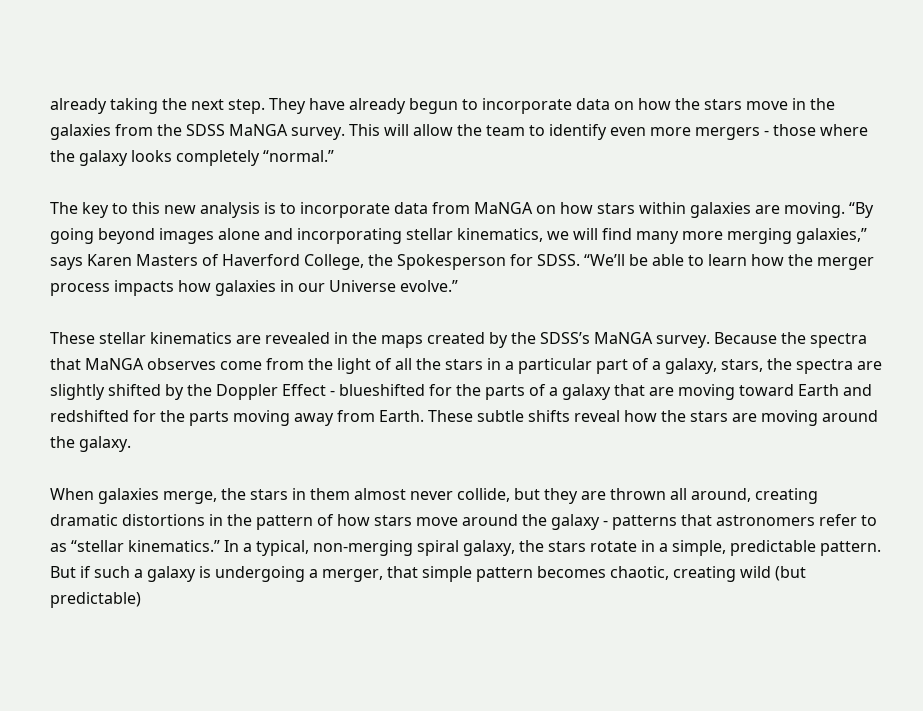already taking the next step. They have already begun to incorporate data on how the stars move in the galaxies from the SDSS MaNGA survey. This will allow the team to identify even more mergers - those where the galaxy looks completely “normal.”

The key to this new analysis is to incorporate data from MaNGA on how stars within galaxies are moving. “By going beyond images alone and incorporating stellar kinematics, we will find many more merging galaxies,” says Karen Masters of Haverford College, the Spokesperson for SDSS. “We’ll be able to learn how the merger process impacts how galaxies in our Universe evolve.”

These stellar kinematics are revealed in the maps created by the SDSS’s MaNGA survey. Because the spectra that MaNGA observes come from the light of all the stars in a particular part of a galaxy, stars, the spectra are slightly shifted by the Doppler Effect - blueshifted for the parts of a galaxy that are moving toward Earth and redshifted for the parts moving away from Earth. These subtle shifts reveal how the stars are moving around the galaxy.

When galaxies merge, the stars in them almost never collide, but they are thrown all around, creating dramatic distortions in the pattern of how stars move around the galaxy - patterns that astronomers refer to as “stellar kinematics.” In a typical, non-merging spiral galaxy, the stars rotate in a simple, predictable pattern. But if such a galaxy is undergoing a merger, that simple pattern becomes chaotic, creating wild (but predictable)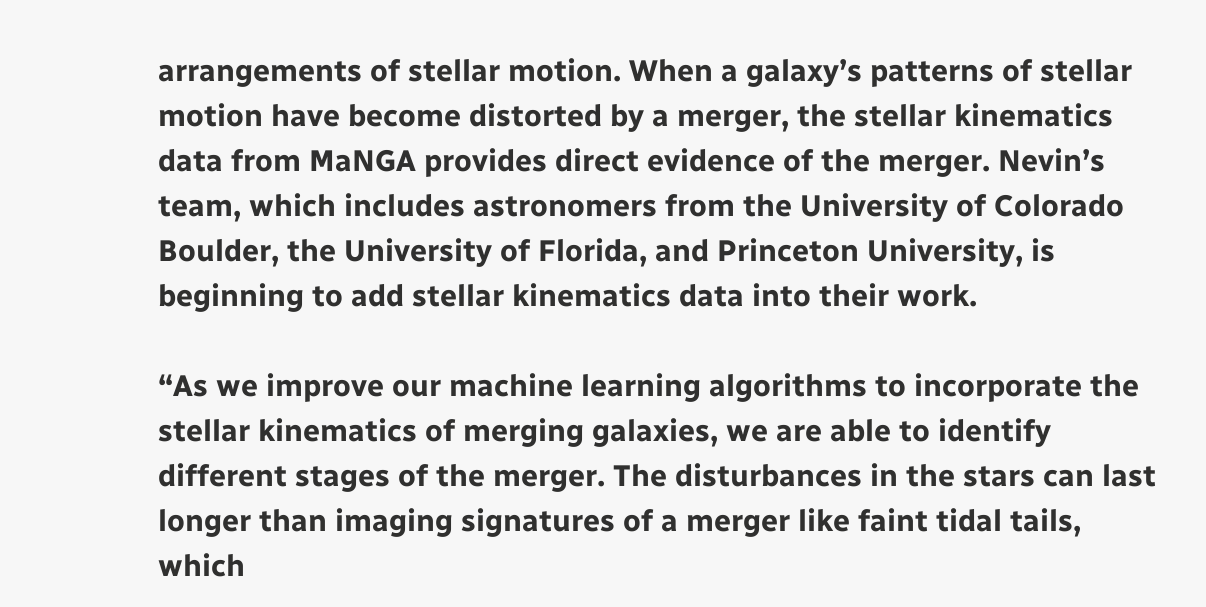arrangements of stellar motion. When a galaxy’s patterns of stellar motion have become distorted by a merger, the stellar kinematics data from MaNGA provides direct evidence of the merger. Nevin’s team, which includes astronomers from the University of Colorado Boulder, the University of Florida, and Princeton University, is beginning to add stellar kinematics data into their work.

“As we improve our machine learning algorithms to incorporate the stellar kinematics of merging galaxies, we are able to identify different stages of the merger. The disturbances in the stars can last longer than imaging signatures of a merger like faint tidal tails, which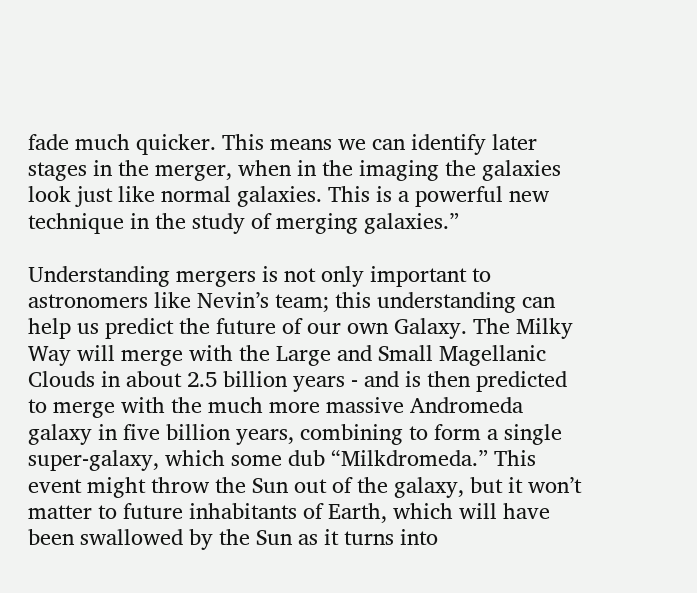fade much quicker. This means we can identify later stages in the merger, when in the imaging the galaxies look just like normal galaxies. This is a powerful new technique in the study of merging galaxies.”

Understanding mergers is not only important to astronomers like Nevin’s team; this understanding can help us predict the future of our own Galaxy. The Milky Way will merge with the Large and Small Magellanic Clouds in about 2.5 billion years - and is then predicted to merge with the much more massive Andromeda galaxy in five billion years, combining to form a single super-galaxy, which some dub “Milkdromeda.” This event might throw the Sun out of the galaxy, but it won’t matter to future inhabitants of Earth, which will have been swallowed by the Sun as it turns into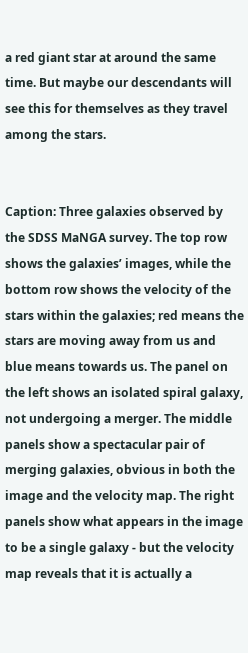a red giant star at around the same time. But maybe our descendants will see this for themselves as they travel among the stars.


Caption: Three galaxies observed by the SDSS MaNGA survey. The top row shows the galaxies’ images, while the bottom row shows the velocity of the stars within the galaxies; red means the stars are moving away from us and blue means towards us. The panel on the left shows an isolated spiral galaxy, not undergoing a merger. The middle panels show a spectacular pair of merging galaxies, obvious in both the image and the velocity map. The right panels show what appears in the image to be a single galaxy - but the velocity map reveals that it is actually a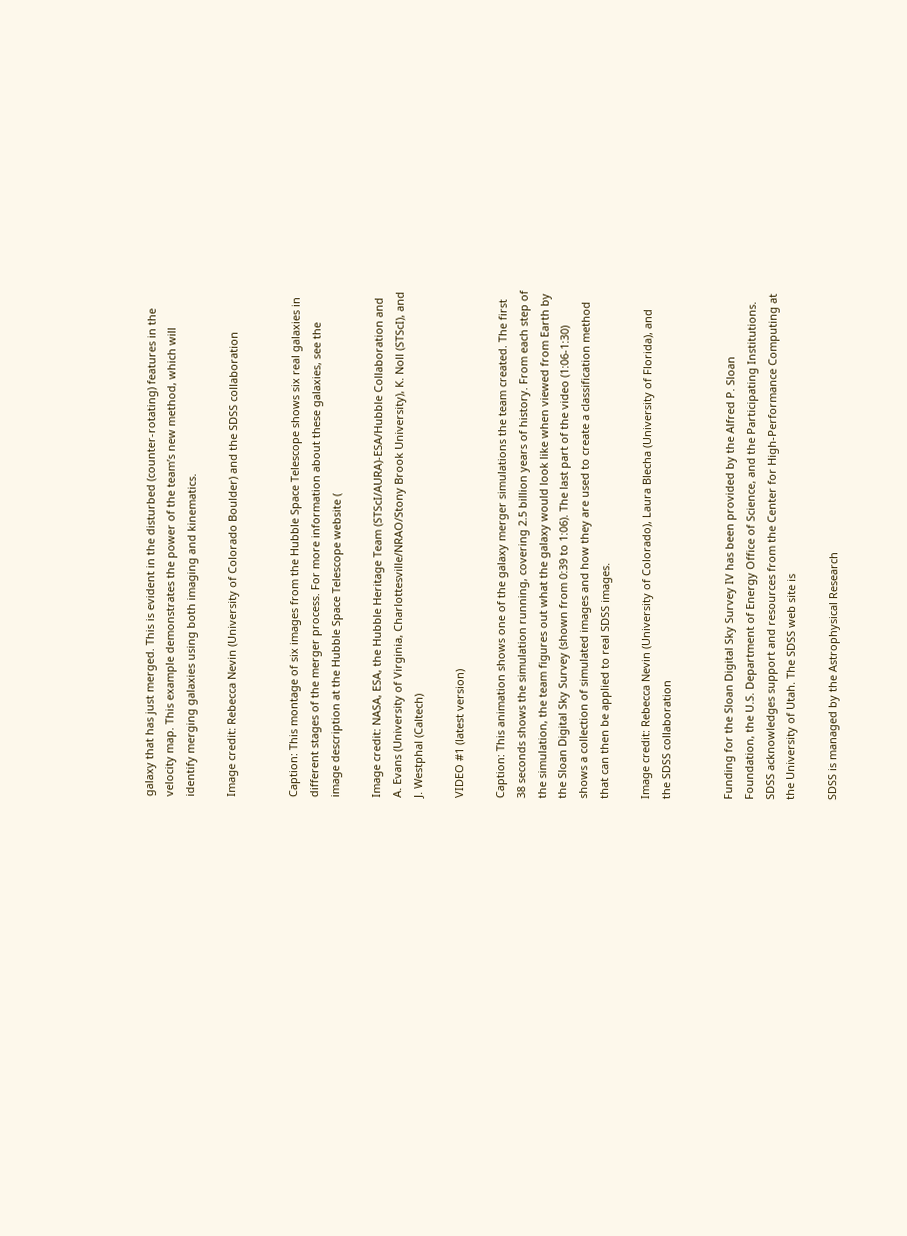galaxy that has just merged. This is evident in the disturbed (counter-rotating) features in the velocity map. This example demonstrates the power of the team’s new method, which will identify merging galaxies using both imaging and kinematics.

Image credit: Rebecca Nevin (University of Colorado Boulder) and the SDSS collaboration


Caption: This montage of six images from the Hubble Space Telescope shows six real galaxies in different stages of the merger process. For more information about these galaxies, see the image description at the Hubble Space Telescope website (

Image credit: NASA, ESA, the Hubble Heritage Team (STScI/AURA)-ESA/Hubble Collaboration and A. Evans (University of Virginia, Charlottesville/NRAO/Stony Brook University), K. Noll (STScI), and J. Westphal (Caltech)

VIDEO #1 (latest version)

Caption: This animation shows one of the galaxy merger simulations the team created. The first 38 seconds shows the simulation running, covering 2.5 billion years of history. From each step of the simulation, the team figures out what the galaxy would look like when viewed from Earth by the Sloan Digital Sky Survey (shown from 0:39 to 1:06). The last part of the video (1:06-1:30) shows a collection of simulated images and how they are used to create a classification method that can then be applied to real SDSS images.

Image credit: Rebecca Nevin (University of Colorado), Laura Blecha (University of Florida), and the SDSS collaboration


Funding for the Sloan Digital Sky Survey IV has been provided by the Alfred P. Sloan Foundation, the U.S. Department of Energy Office of Science, and the Participating Institutions. SDSS acknowledges support and resources from the Center for High-Performance Computing at the University of Utah. The SDSS web site is

SDSS is managed by the Astrophysical Research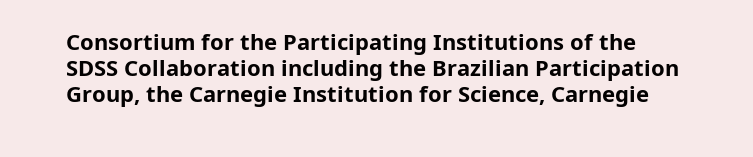Consortium for the Participating Institutions of the SDSS Collaboration including the Brazilian Participation Group, the Carnegie Institution for Science, Carnegie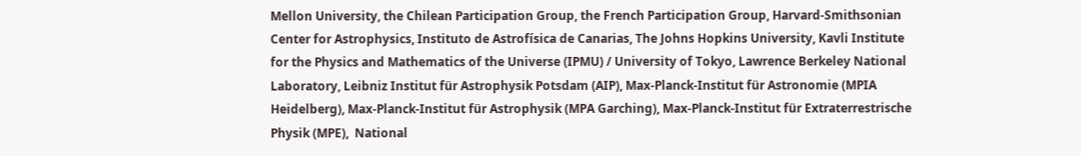Mellon University, the Chilean Participation Group, the French Participation Group, Harvard-Smithsonian Center for Astrophysics, Instituto de Astrofísica de Canarias, The Johns Hopkins University, Kavli Institute for the Physics and Mathematics of the Universe (IPMU) / University of Tokyo, Lawrence Berkeley National Laboratory, Leibniz Institut für Astrophysik Potsdam (AIP), Max-Planck-Institut für Astronomie (MPIA Heidelberg), Max-Planck-Institut für Astrophysik (MPA Garching), Max-Planck-Institut für Extraterrestrische Physik (MPE),  National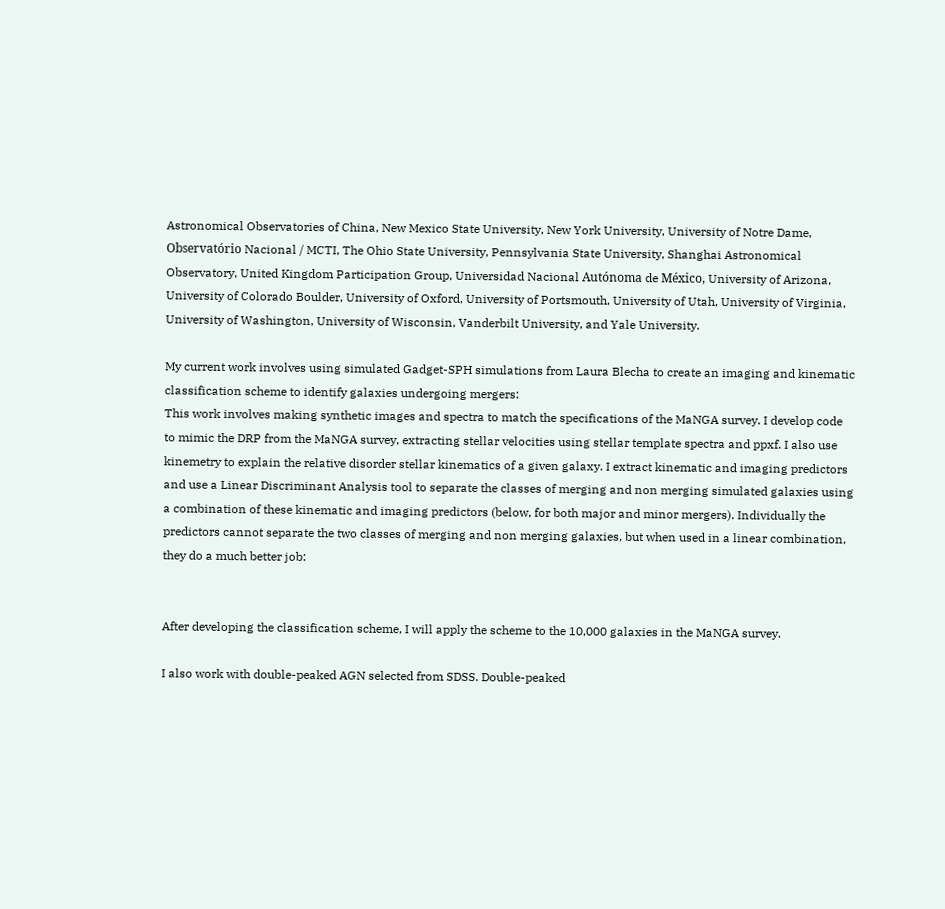Astronomical Observatories of China, New Mexico State University, New York University, University of Notre Dame, Observatório Nacional / MCTI, The Ohio State University, Pennsylvania State University, Shanghai Astronomical Observatory, United Kingdom Participation Group, Universidad Nacional Autónoma de México, University of Arizona, University of Colorado Boulder, University of Oxford, University of Portsmouth, University of Utah, University of Virginia, University of Washington, University of Wisconsin, Vanderbilt University, and Yale University.

My current work involves using simulated Gadget-SPH simulations from Laura Blecha to create an imaging and kinematic classification scheme to identify galaxies undergoing mergers:
This work involves making synthetic images and spectra to match the specifications of the MaNGA survey. I develop code to mimic the DRP from the MaNGA survey, extracting stellar velocities using stellar template spectra and ppxf. I also use kinemetry to explain the relative disorder stellar kinematics of a given galaxy. I extract kinematic and imaging predictors and use a Linear Discriminant Analysis tool to separate the classes of merging and non merging simulated galaxies using a combination of these kinematic and imaging predictors (below, for both major and minor mergers). Individually the predictors cannot separate the two classes of merging and non merging galaxies, but when used in a linear combination, they do a much better job:


After developing the classification scheme, I will apply the scheme to the 10,000 galaxies in the MaNGA survey.

I also work with double-peaked AGN selected from SDSS. Double-peaked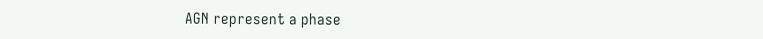AGN represent a phase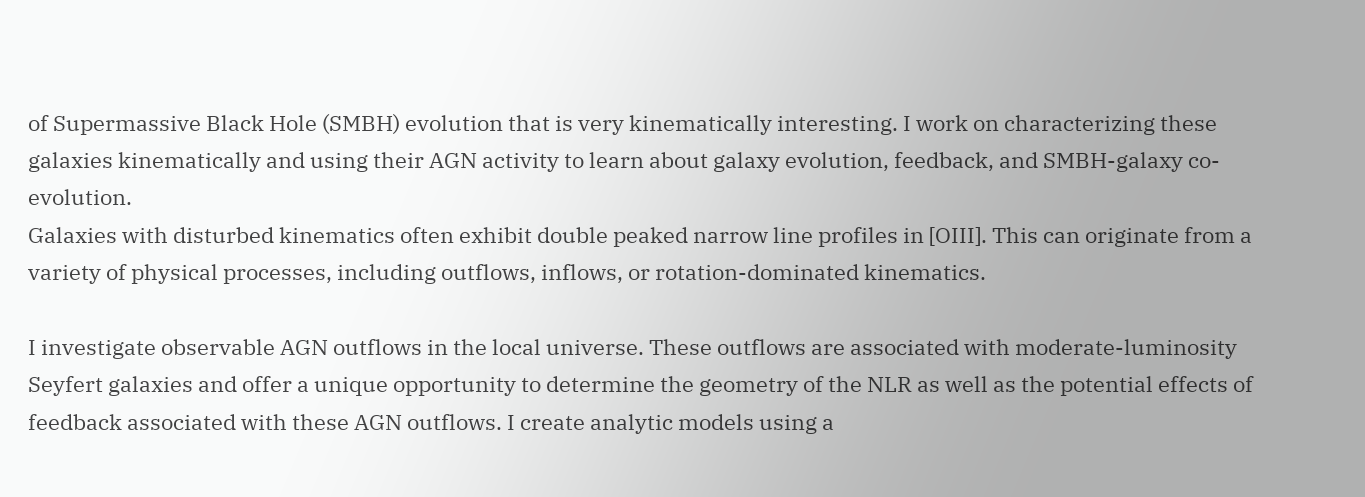of Supermassive Black Hole (SMBH) evolution that is very kinematically interesting. I work on characterizing these galaxies kinematically and using their AGN activity to learn about galaxy evolution, feedback, and SMBH-galaxy co-evolution.
Galaxies with disturbed kinematics often exhibit double peaked narrow line profiles in [OIII]. This can originate from a variety of physical processes, including outflows, inflows, or rotation-dominated kinematics.

I investigate observable AGN outflows in the local universe. These outflows are associated with moderate-luminosity Seyfert galaxies and offer a unique opportunity to determine the geometry of the NLR as well as the potential effects of feedback associated with these AGN outflows. I create analytic models using a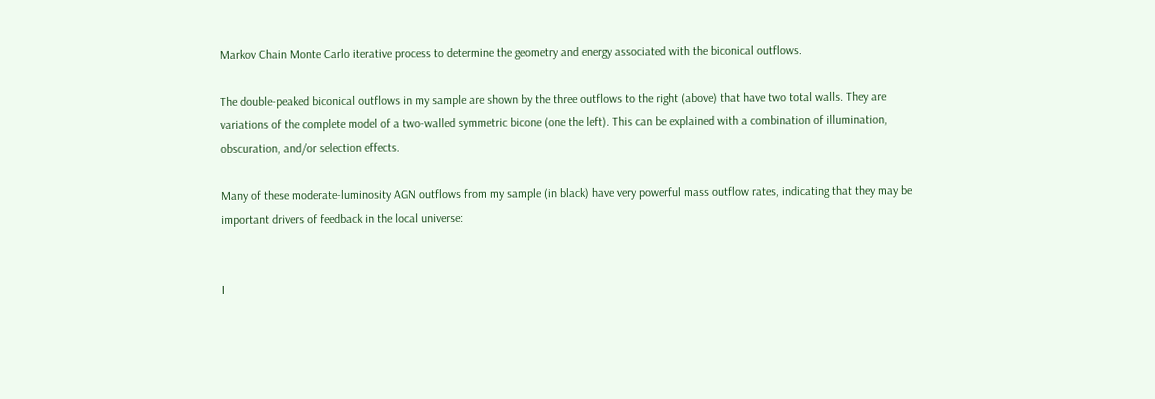Markov Chain Monte Carlo iterative process to determine the geometry and energy associated with the biconical outflows.

The double-peaked biconical outflows in my sample are shown by the three outflows to the right (above) that have two total walls. They are variations of the complete model of a two-walled symmetric bicone (one the left). This can be explained with a combination of illumination, obscuration, and/or selection effects.

Many of these moderate-luminosity AGN outflows from my sample (in black) have very powerful mass outflow rates, indicating that they may be important drivers of feedback in the local universe:


I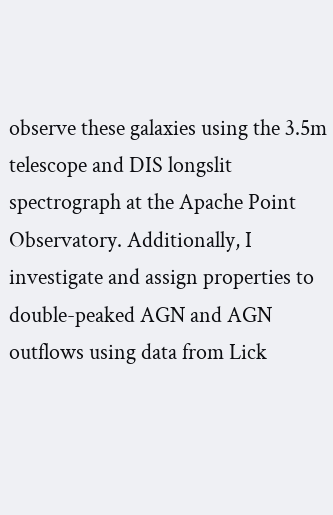observe these galaxies using the 3.5m telescope and DIS longslit spectrograph at the Apache Point Observatory. Additionally, I investigate and assign properties to double-peaked AGN and AGN outflows using data from Lick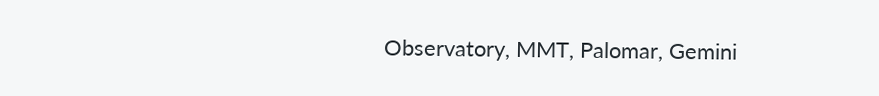Observatory, MMT, Palomar, Gemini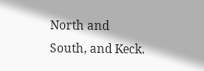North and South, and Keck.